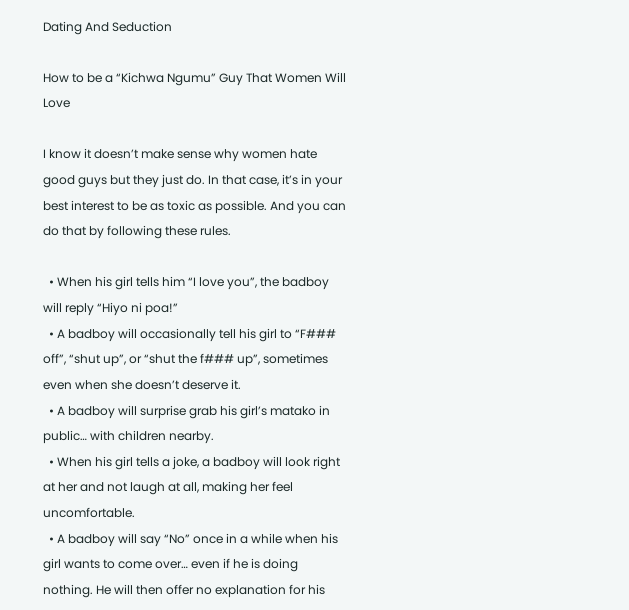Dating And Seduction

How to be a “Kichwa Ngumu” Guy That Women Will Love

I know it doesn’t make sense why women hate good guys but they just do. In that case, it’s in your best interest to be as toxic as possible. And you can do that by following these rules.

  • When his girl tells him “I love you”, the badboy will reply “Hiyo ni poa!”
  • A badboy will occasionally tell his girl to “F### off”, “shut up”, or “shut the f### up”, sometimes even when she doesn’t deserve it.
  • A badboy will surprise grab his girl’s matako in public… with children nearby.
  • When his girl tells a joke, a badboy will look right at her and not laugh at all, making her feel uncomfortable.
  • A badboy will say “No” once in a while when his girl wants to come over… even if he is doing nothing. He will then offer no explanation for his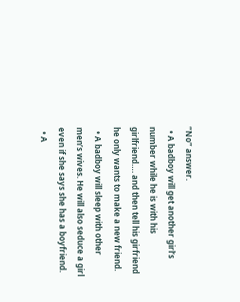“No” answer.
  • A badboy will get another girl’s number while he is with his girlfriend…. and then tell his girfriend he only wants to make a new friend.
  • A badboy will sleep with other men’s wives. He will also seduce a girl even if she says she has a boyfriend.
  • A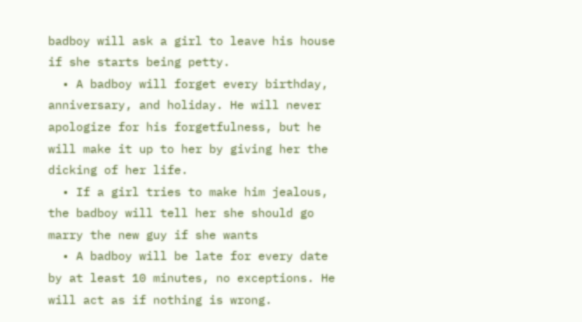badboy will ask a girl to leave his house if she starts being petty.
  • A badboy will forget every birthday, anniversary, and holiday. He will never apologize for his forgetfulness, but he will make it up to her by giving her the dicking of her life.
  • If a girl tries to make him jealous, the badboy will tell her she should go marry the new guy if she wants
  • A badboy will be late for every date by at least 10 minutes, no exceptions. He will act as if nothing is wrong.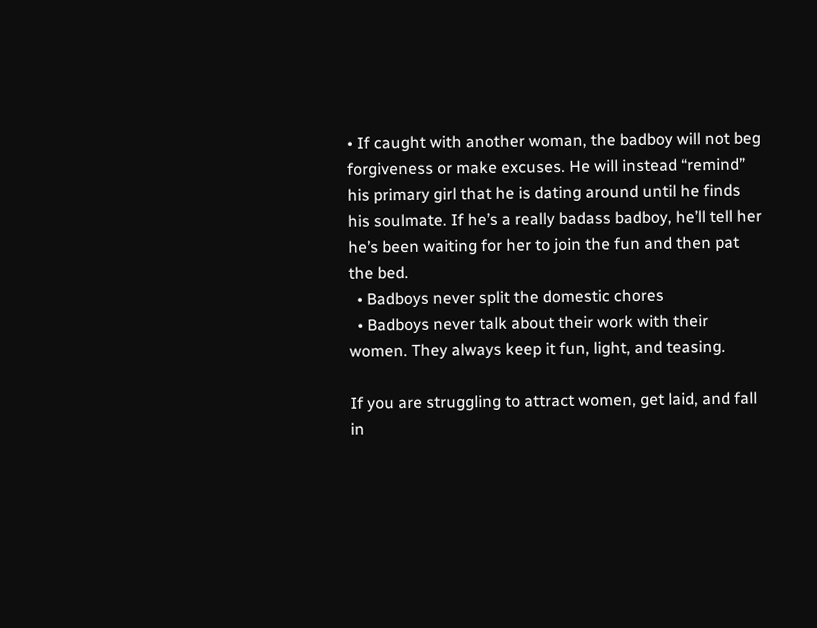• If caught with another woman, the badboy will not beg forgiveness or make excuses. He will instead “remind” his primary girl that he is dating around until he finds his soulmate. If he’s a really badass badboy, he’ll tell her he’s been waiting for her to join the fun and then pat the bed.
  • Badboys never split the domestic chores
  • Badboys never talk about their work with their women. They always keep it fun, light, and teasing.

If you are struggling to attract women, get laid, and fall in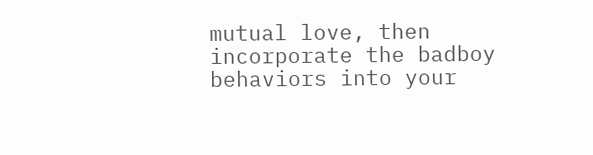mutual love, then incorporate the badboy behaviors into your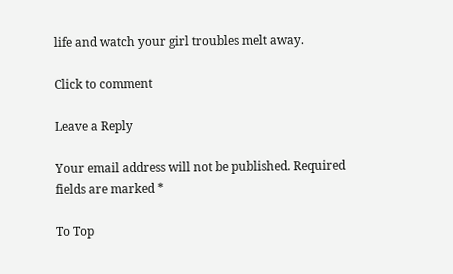life and watch your girl troubles melt away.

Click to comment

Leave a Reply

Your email address will not be published. Required fields are marked *

To Top